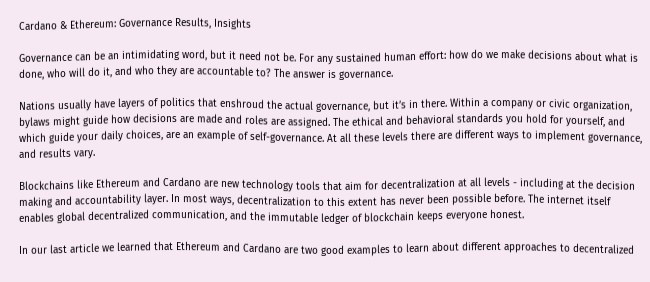Cardano & Ethereum: Governance Results, Insights

Governance can be an intimidating word, but it need not be. For any sustained human effort: how do we make decisions about what is done, who will do it, and who they are accountable to? The answer is governance.

Nations usually have layers of politics that enshroud the actual governance, but it’s in there. Within a company or civic organization, bylaws might guide how decisions are made and roles are assigned. The ethical and behavioral standards you hold for yourself, and which guide your daily choices, are an example of self-governance. At all these levels there are different ways to implement governance, and results vary.

Blockchains like Ethereum and Cardano are new technology tools that aim for decentralization at all levels - including at the decision making and accountability layer. In most ways, decentralization to this extent has never been possible before. The internet itself enables global decentralized communication, and the immutable ledger of blockchain keeps everyone honest.

In our last article we learned that Ethereum and Cardano are two good examples to learn about different approaches to decentralized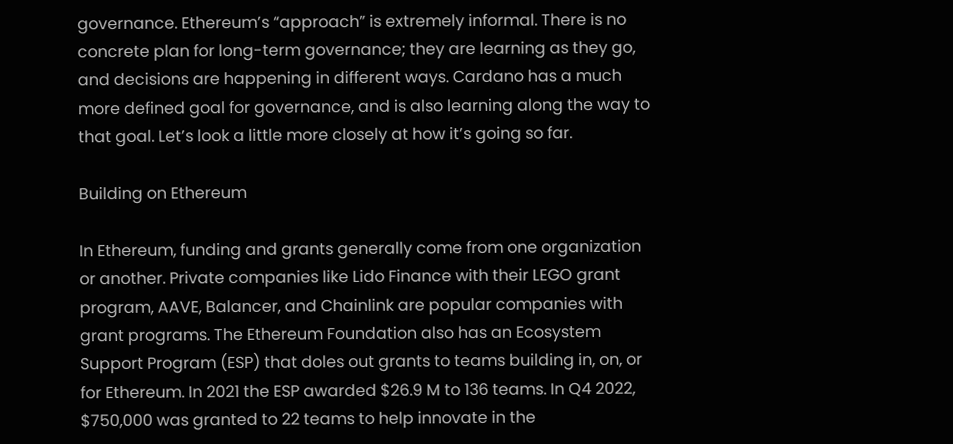governance. Ethereum’s “approach” is extremely informal. There is no concrete plan for long-term governance; they are learning as they go, and decisions are happening in different ways. Cardano has a much more defined goal for governance, and is also learning along the way to that goal. Let’s look a little more closely at how it’s going so far.

Building on Ethereum

In Ethereum, funding and grants generally come from one organization or another. Private companies like Lido Finance with their LEGO grant program, AAVE, Balancer, and Chainlink are popular companies with grant programs. The Ethereum Foundation also has an Ecosystem Support Program (ESP) that doles out grants to teams building in, on, or for Ethereum. In 2021 the ESP awarded $26.9 M to 136 teams. In Q4 2022, $750,000 was granted to 22 teams to help innovate in the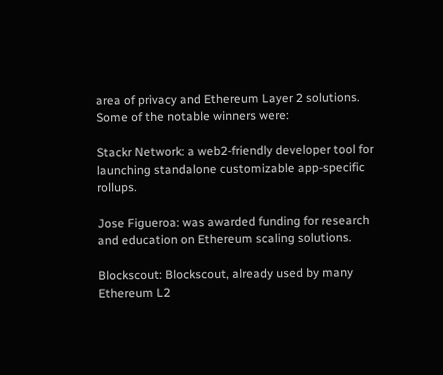area of privacy and Ethereum Layer 2 solutions. Some of the notable winners were:

Stackr Network: a web2-friendly developer tool for launching standalone customizable app-specific rollups.

Jose Figueroa: was awarded funding for research and education on Ethereum scaling solutions.

Blockscout: Blockscout, already used by many Ethereum L2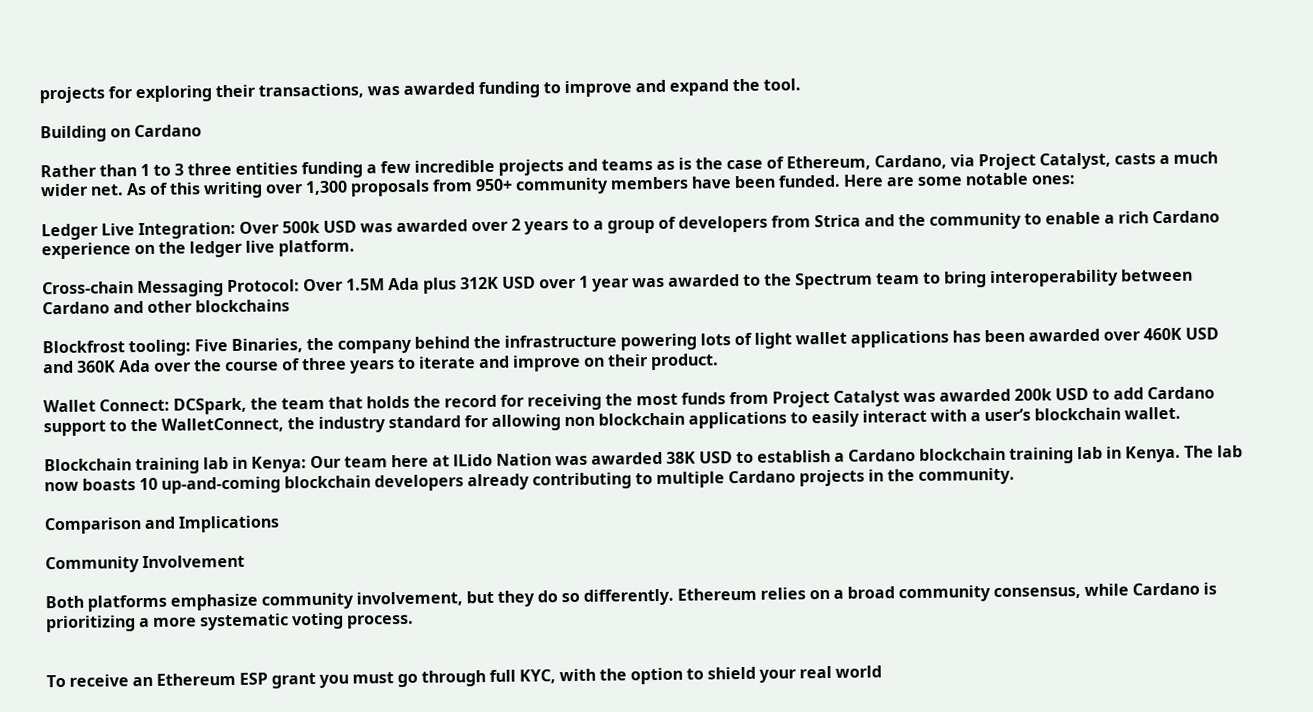projects for exploring their transactions, was awarded funding to improve and expand the tool.

Building on Cardano

Rather than 1 to 3 three entities funding a few incredible projects and teams as is the case of Ethereum, Cardano, via Project Catalyst, casts a much wider net. As of this writing over 1,300 proposals from 950+ community members have been funded. Here are some notable ones:

Ledger Live Integration: Over 500k USD was awarded over 2 years to a group of developers from Strica and the community to enable a rich Cardano experience on the ledger live platform.

Cross-chain Messaging Protocol: Over 1.5M Ada plus 312K USD over 1 year was awarded to the Spectrum team to bring interoperability between Cardano and other blockchains

Blockfrost tooling: Five Binaries, the company behind the infrastructure powering lots of light wallet applications has been awarded over 460K USD and 360K Ada over the course of three years to iterate and improve on their product.

Wallet Connect: DCSpark, the team that holds the record for receiving the most funds from Project Catalyst was awarded 200k USD to add Cardano support to the WalletConnect, the industry standard for allowing non blockchain applications to easily interact with a user’s blockchain wallet.

Blockchain training lab in Kenya: Our team here at lLido Nation was awarded 38K USD to establish a Cardano blockchain training lab in Kenya. The lab now boasts 10 up-and-coming blockchain developers already contributing to multiple Cardano projects in the community.

Comparison and Implications

Community Involvement

Both platforms emphasize community involvement, but they do so differently. Ethereum relies on a broad community consensus, while Cardano is prioritizing a more systematic voting process.


To receive an Ethereum ESP grant you must go through full KYC, with the option to shield your real world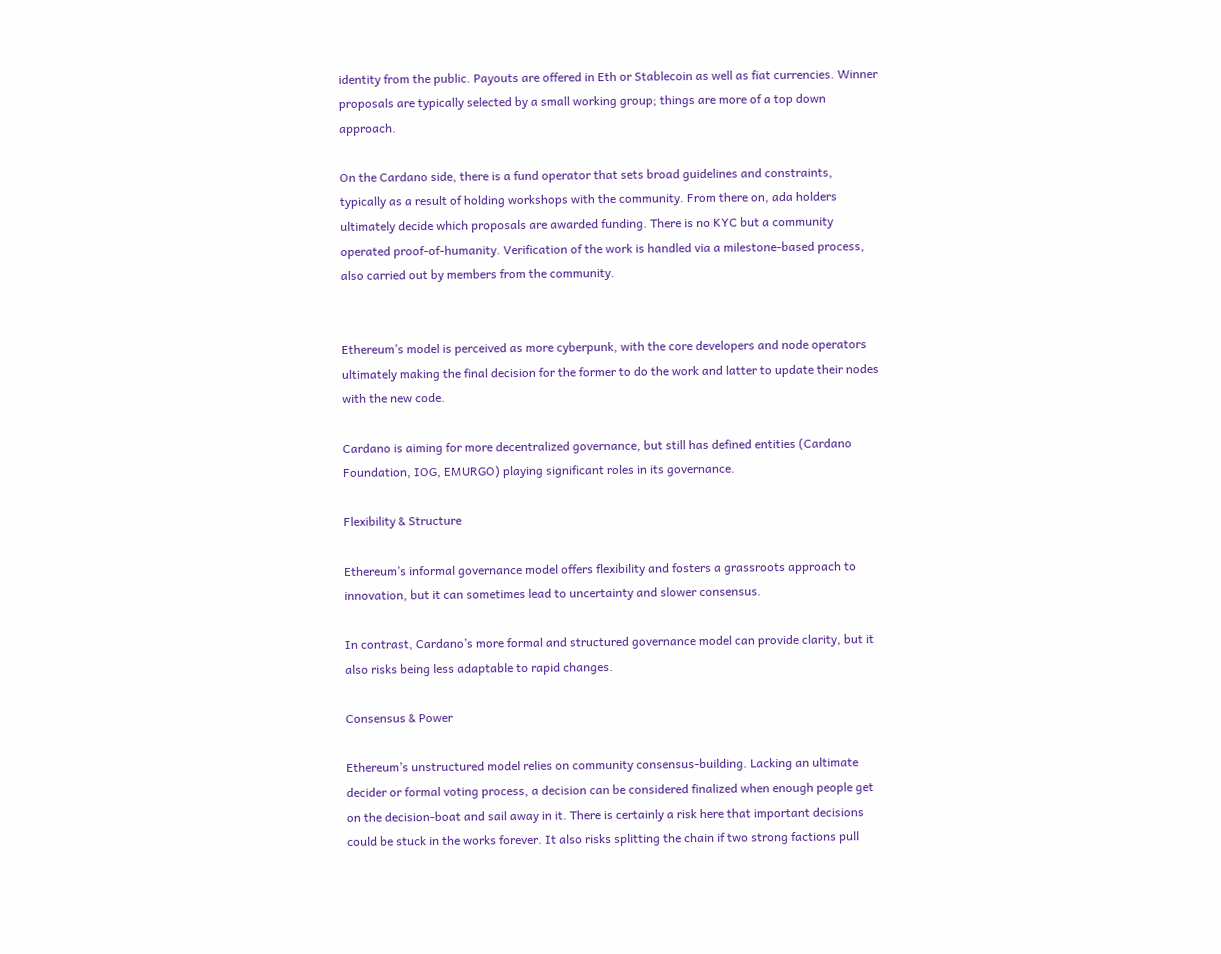identity from the public. Payouts are offered in Eth or Stablecoin as well as fiat currencies. Winner proposals are typically selected by a small working group; things are more of a top down approach.

On the Cardano side, there is a fund operator that sets broad guidelines and constraints, typically as a result of holding workshops with the community. From there on, ada holders ultimately decide which proposals are awarded funding. There is no KYC but a community operated proof-of-humanity. Verification of the work is handled via a milestone-based process, also carried out by members from the community.


Ethereum’s model is perceived as more cyberpunk, with the core developers and node operators ultimately making the final decision for the former to do the work and latter to update their nodes with the new code.

Cardano is aiming for more decentralized governance, but still has defined entities (Cardano Foundation, IOG, EMURGO) playing significant roles in its governance.

Flexibility & Structure

Ethereum’s informal governance model offers flexibility and fosters a grassroots approach to innovation, but it can sometimes lead to uncertainty and slower consensus.

In contrast, Cardano’s more formal and structured governance model can provide clarity, but it also risks being less adaptable to rapid changes.

Consensus & Power

Ethereum’s unstructured model relies on community consensus-building. Lacking an ultimate decider or formal voting process, a decision can be considered finalized when enough people get on the decision-boat and sail away in it. There is certainly a risk here that important decisions could be stuck in the works forever. It also risks splitting the chain if two strong factions pull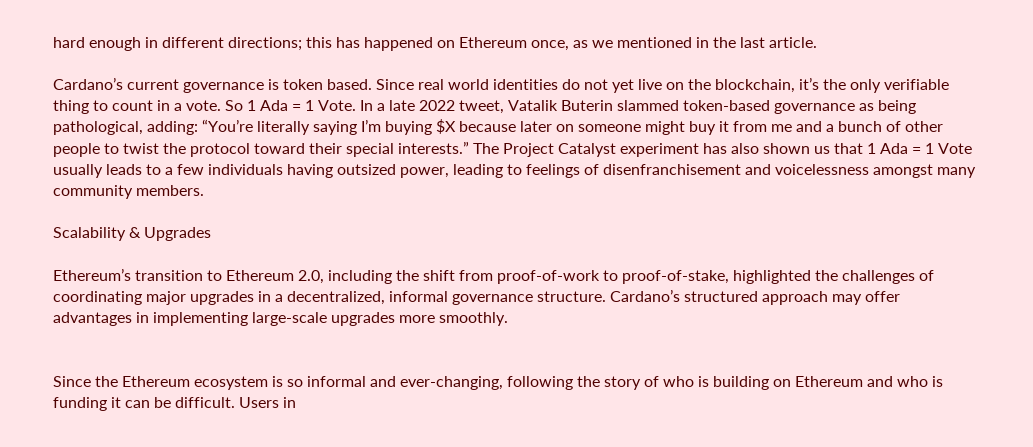hard enough in different directions; this has happened on Ethereum once, as we mentioned in the last article.

Cardano’s current governance is token based. Since real world identities do not yet live on the blockchain, it’s the only verifiable thing to count in a vote. So 1 Ada = 1 Vote. In a late 2022 tweet, Vatalik Buterin slammed token-based governance as being pathological, adding: “You’re literally saying I’m buying $X because later on someone might buy it from me and a bunch of other people to twist the protocol toward their special interests.” The Project Catalyst experiment has also shown us that 1 Ada = 1 Vote usually leads to a few individuals having outsized power, leading to feelings of disenfranchisement and voicelessness amongst many community members.

Scalability & Upgrades

Ethereum’s transition to Ethereum 2.0, including the shift from proof-of-work to proof-of-stake, highlighted the challenges of coordinating major upgrades in a decentralized, informal governance structure. Cardano’s structured approach may offer advantages in implementing large-scale upgrades more smoothly.


Since the Ethereum ecosystem is so informal and ever-changing, following the story of who is building on Ethereum and who is funding it can be difficult. Users in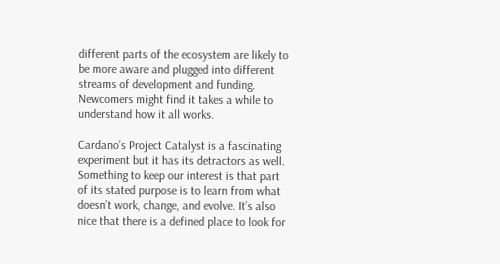different parts of the ecosystem are likely to be more aware and plugged into different streams of development and funding. Newcomers might find it takes a while to understand how it all works.

Cardano’s Project Catalyst is a fascinating experiment but it has its detractors as well. Something to keep our interest is that part of its stated purpose is to learn from what doesn’t work, change, and evolve. It’s also nice that there is a defined place to look for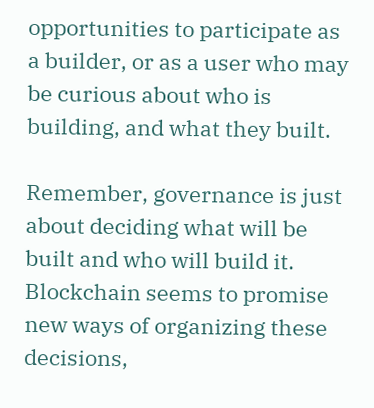opportunities to participate as a builder, or as a user who may be curious about who is building, and what they built.

Remember, governance is just about deciding what will be built and who will build it. Blockchain seems to promise new ways of organizing these decisions,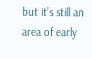but it’s still an area of early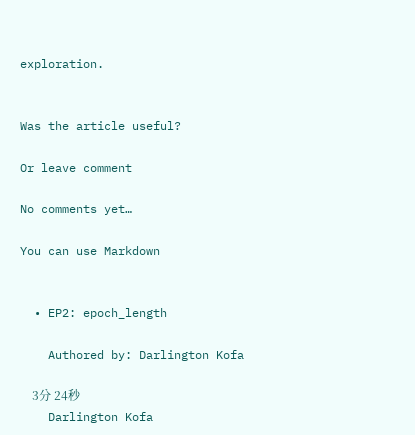exploration.


Was the article useful?

Or leave comment

No comments yet…

You can use Markdown


  • EP2: epoch_length

    Authored by: Darlington Kofa

    3分 24秒
    Darlington Kofa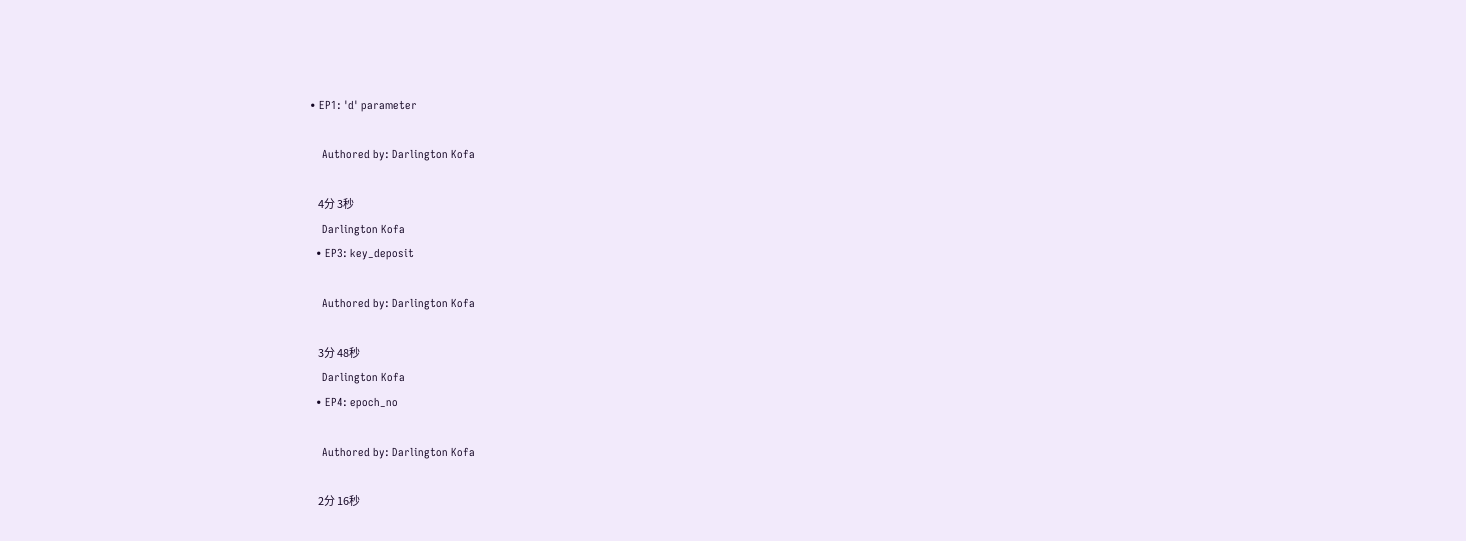• EP1: 'd' parameter

    Authored by: Darlington Kofa

    4分 3秒
    Darlington Kofa
  • EP3: key_deposit

    Authored by: Darlington Kofa

    3分 48秒
    Darlington Kofa
  • EP4: epoch_no

    Authored by: Darlington Kofa

    2分 16秒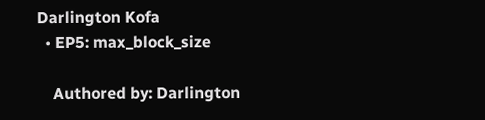Darlington Kofa
  • EP5: max_block_size

    Authored by: Darlington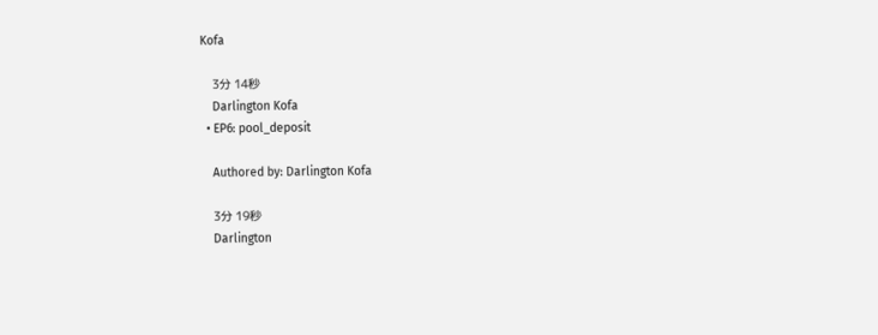Kofa

    3分 14秒
    Darlington Kofa
  • EP6: pool_deposit

    Authored by: Darlington Kofa

    3分 19秒
    Darlington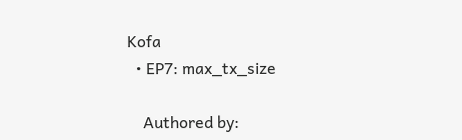Kofa
  • EP7: max_tx_size

    Authored by: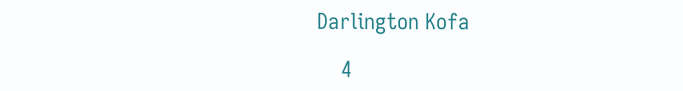Darlington Kofa

    4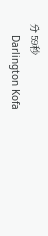分 59秒
    Darlington Kofa